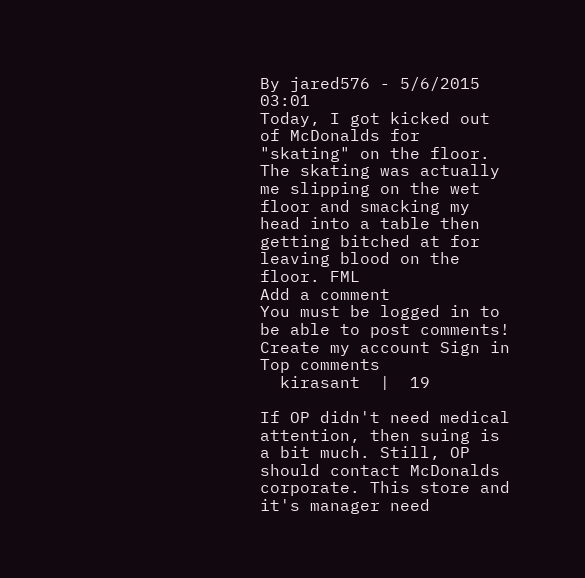By jared576 - 5/6/2015 03:01
Today, I got kicked out of McDonalds for "skating" on the floor. The skating was actually me slipping on the wet floor and smacking my head into a table then getting bitched at for leaving blood on the floor. FML
Add a comment
You must be logged in to be able to post comments!
Create my account Sign in
Top comments
  kirasant  |  19

If OP didn't need medical attention, then suing is a bit much. Still, OP should contact McDonalds corporate. This store and it's manager need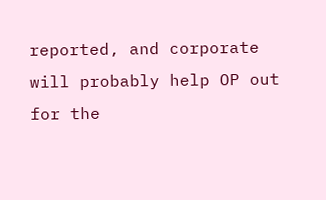reported, and corporate will probably help OP out for the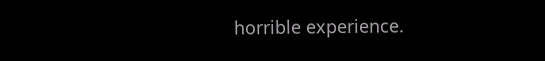horrible experience.